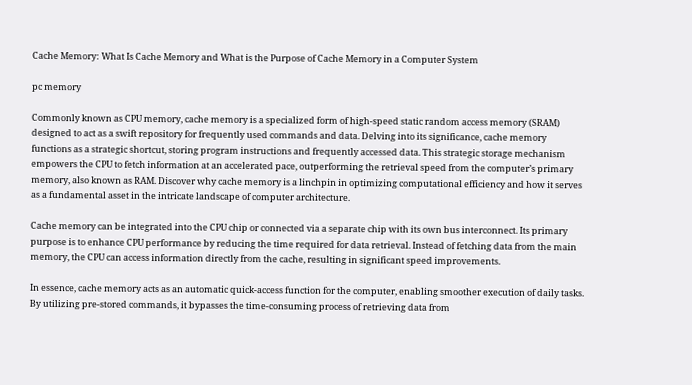Cache Memory: What Is Cache Memory and What is the Purpose of Cache Memory in a Computer System

pc memory

Commonly known as CPU memory, cache memory is a specialized form of high-speed static random access memory (SRAM) designed to act as a swift repository for frequently used commands and data. Delving into its significance, cache memory functions as a strategic shortcut, storing program instructions and frequently accessed data. This strategic storage mechanism empowers the CPU to fetch information at an accelerated pace, outperforming the retrieval speed from the computer’s primary memory, also known as RAM. Discover why cache memory is a linchpin in optimizing computational efficiency and how it serves as a fundamental asset in the intricate landscape of computer architecture.

Cache memory can be integrated into the CPU chip or connected via a separate chip with its own bus interconnect. Its primary purpose is to enhance CPU performance by reducing the time required for data retrieval. Instead of fetching data from the main memory, the CPU can access information directly from the cache, resulting in significant speed improvements.

In essence, cache memory acts as an automatic quick-access function for the computer, enabling smoother execution of daily tasks. By utilizing pre-stored commands, it bypasses the time-consuming process of retrieving data from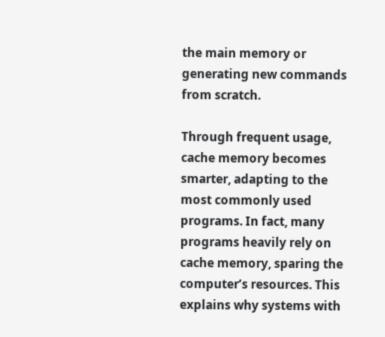the main memory or generating new commands from scratch.

Through frequent usage, cache memory becomes smarter, adapting to the most commonly used programs. In fact, many programs heavily rely on cache memory, sparing the computer’s resources. This explains why systems with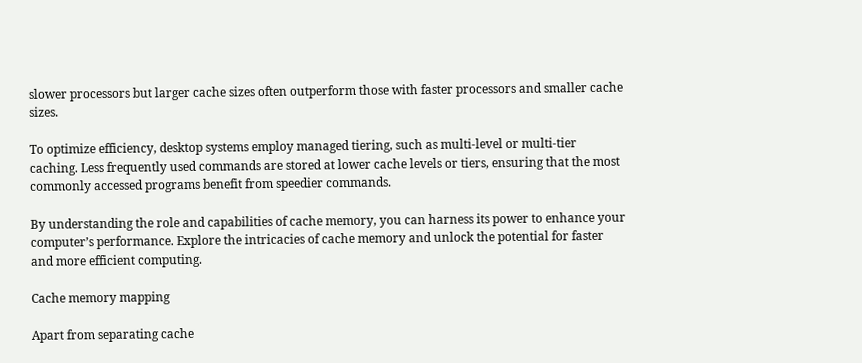slower processors but larger cache sizes often outperform those with faster processors and smaller cache sizes.

To optimize efficiency, desktop systems employ managed tiering, such as multi-level or multi-tier caching. Less frequently used commands are stored at lower cache levels or tiers, ensuring that the most commonly accessed programs benefit from speedier commands.

By understanding the role and capabilities of cache memory, you can harness its power to enhance your computer’s performance. Explore the intricacies of cache memory and unlock the potential for faster and more efficient computing.

Cache memory mapping

Apart from separating cache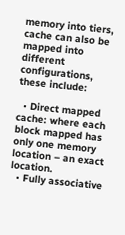memory into tiers, cache can also be mapped into different configurations, these include:

  • Direct mapped cache: where each block mapped has only one memory location – an exact location.
  • Fully associative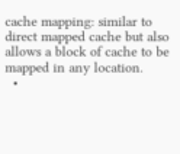cache mapping: similar to direct mapped cache but also allows a block of cache to be mapped in any location.
  •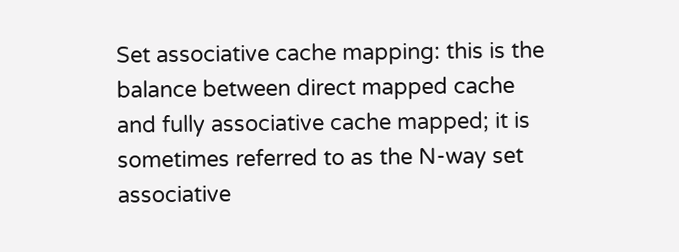Set associative cache mapping: this is the balance between direct mapped cache and fully associative cache mapped; it is sometimes referred to as the N-way set associative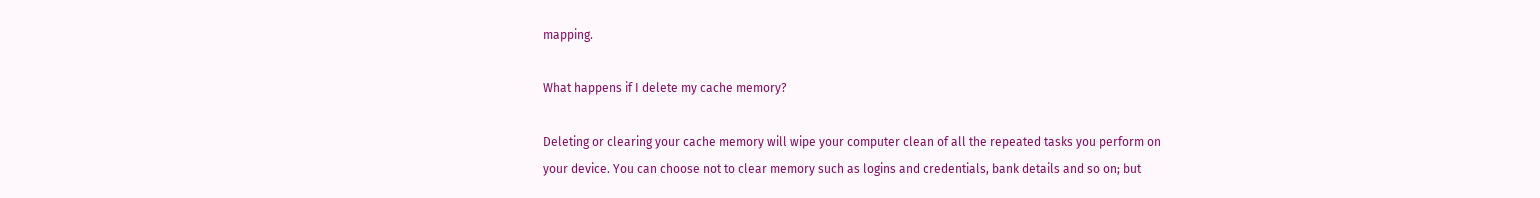mapping.

What happens if I delete my cache memory?

Deleting or clearing your cache memory will wipe your computer clean of all the repeated tasks you perform on your device. You can choose not to clear memory such as logins and credentials, bank details and so on; but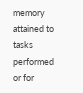memory attained to tasks performed or for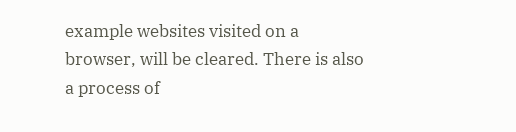example websites visited on a browser, will be cleared. There is also a process of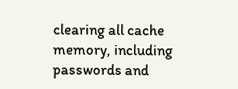clearing all cache memory, including passwords and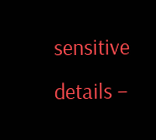sensitive details –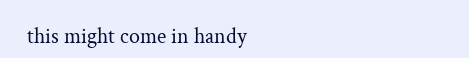this might come in handy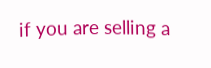if you are selling a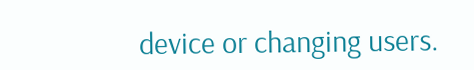device or changing users.